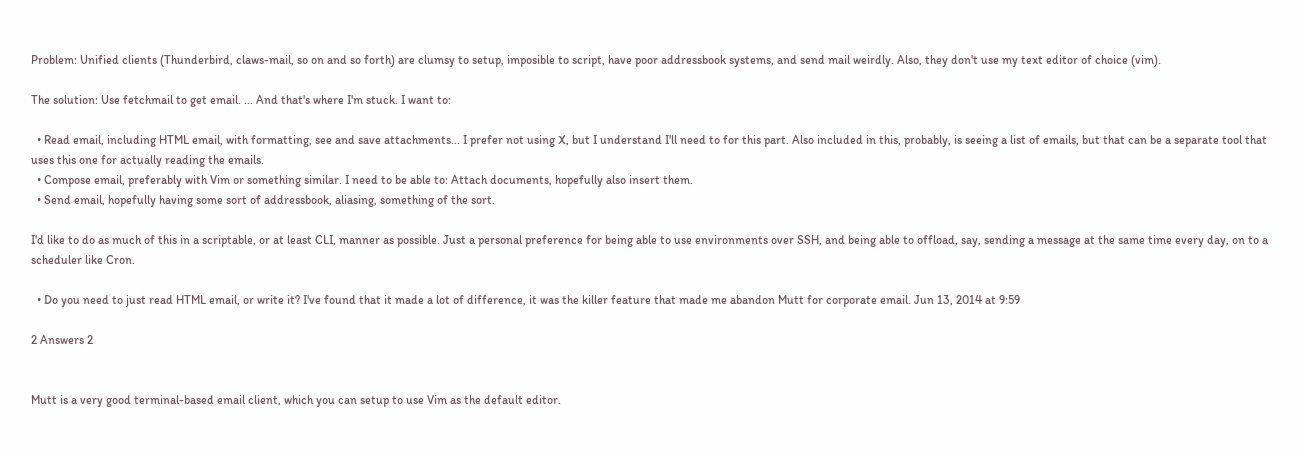Problem: Unified clients (Thunderbird, claws-mail, so on and so forth) are clumsy to setup, imposible to script, have poor addressbook systems, and send mail weirdly. Also, they don't use my text editor of choice (vim).

The solution: Use fetchmail to get email. ... And that's where I'm stuck. I want to:

  • Read email, including HTML email, with formatting, see and save attachments... I prefer not using X, but I understand I'll need to for this part. Also included in this, probably, is seeing a list of emails, but that can be a separate tool that uses this one for actually reading the emails.
  • Compose email, preferably with Vim or something similar. I need to be able to: Attach documents, hopefully also insert them.
  • Send email, hopefully having some sort of addressbook, aliasing, something of the sort.

I'd like to do as much of this in a scriptable, or at least CLI, manner as possible. Just a personal preference for being able to use environments over SSH, and being able to offload, say, sending a message at the same time every day, on to a scheduler like Cron.

  • Do you need to just read HTML email, or write it? I've found that it made a lot of difference, it was the killer feature that made me abandon Mutt for corporate email. Jun 13, 2014 at 9:59

2 Answers 2


Mutt is a very good terminal-based email client, which you can setup to use Vim as the default editor.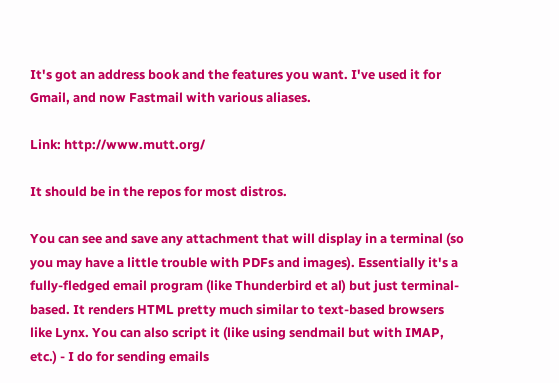It's got an address book and the features you want. I've used it for Gmail, and now Fastmail with various aliases.

Link: http://www.mutt.org/

It should be in the repos for most distros.

You can see and save any attachment that will display in a terminal (so you may have a little trouble with PDFs and images). Essentially it's a fully-fledged email program (like Thunderbird et al) but just terminal-based. It renders HTML pretty much similar to text-based browsers like Lynx. You can also script it (like using sendmail but with IMAP, etc.) - I do for sending emails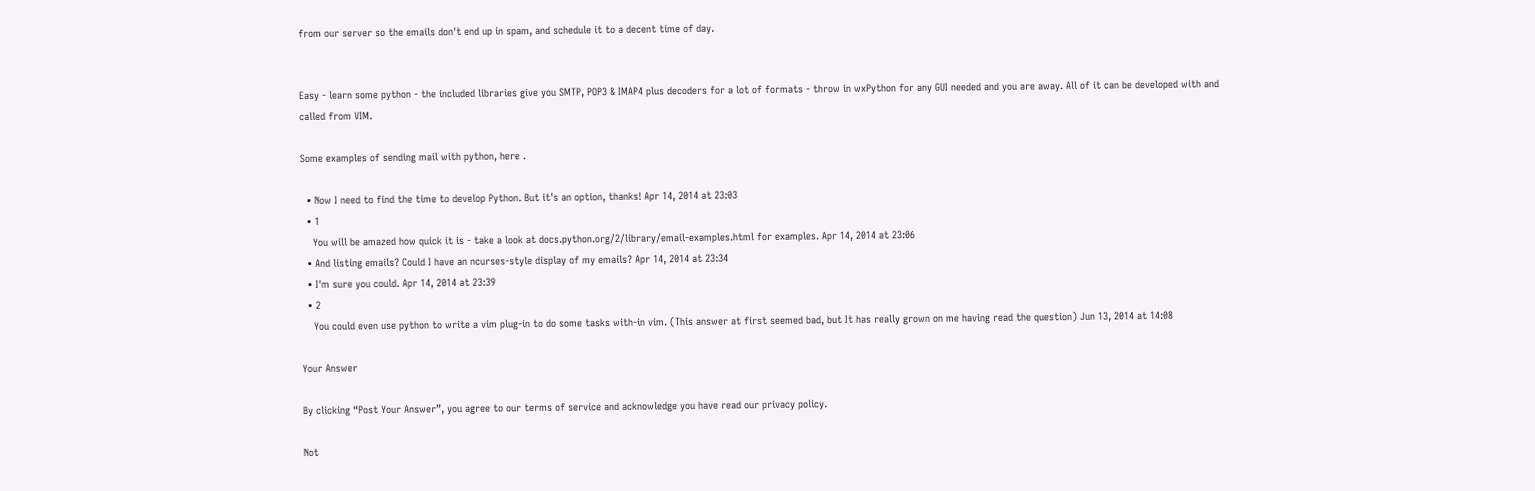from our server so the emails don't end up in spam, and schedule it to a decent time of day.


Easy - learn some python - the included libraries give you SMTP, POP3 & IMAP4 plus decoders for a lot of formats - throw in wxPython for any GUI needed and you are away. All of it can be developed with and called from VIM.

Some examples of sending mail with python, here .

  • Now I need to find the time to develop Python. But it's an option, thanks! Apr 14, 2014 at 23:03
  • 1
    You will be amazed how quick it is - take a look at docs.python.org/2/library/email-examples.html for examples. Apr 14, 2014 at 23:06
  • And listing emails? Could I have an ncurses-style display of my emails? Apr 14, 2014 at 23:34
  • I'm sure you could. Apr 14, 2014 at 23:39
  • 2
    You could even use python to write a vim plug-in to do some tasks with-in vim. (This answer at first seemed bad, but It has really grown on me having read the question) Jun 13, 2014 at 14:08

Your Answer

By clicking “Post Your Answer”, you agree to our terms of service and acknowledge you have read our privacy policy.

Not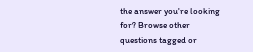the answer you're looking for? Browse other questions tagged or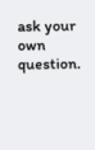ask your own question.